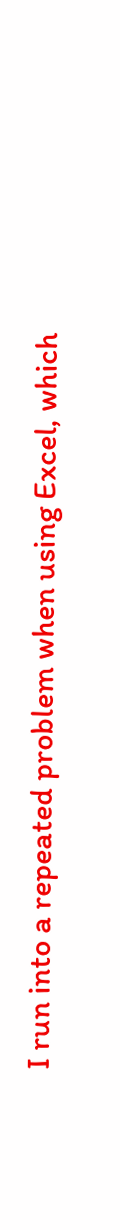I run into a repeated problem when using Excel, which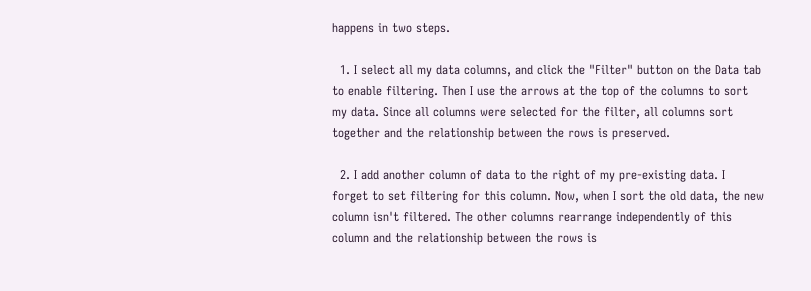happens in two steps.

  1. I select all my data columns, and click the "Filter" button on the Data tab to enable filtering. Then I use the arrows at the top of the columns to sort my data. Since all columns were selected for the filter, all columns sort together and the relationship between the rows is preserved.

  2. I add another column of data to the right of my pre-existing data. I forget to set filtering for this column. Now, when I sort the old data, the new column isn't filtered. The other columns rearrange independently of this column and the relationship between the rows is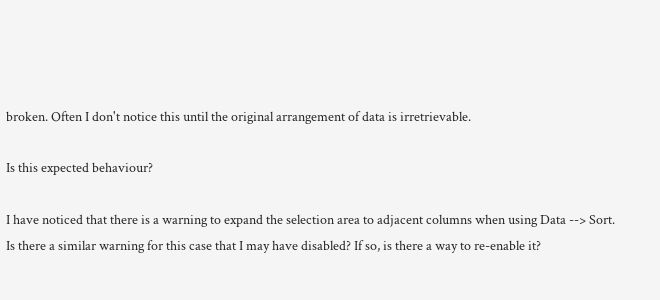broken. Often I don't notice this until the original arrangement of data is irretrievable.

Is this expected behaviour?

I have noticed that there is a warning to expand the selection area to adjacent columns when using Data --> Sort. Is there a similar warning for this case that I may have disabled? If so, is there a way to re-enable it?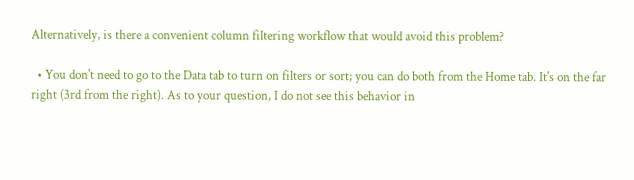Alternatively, is there a convenient column filtering workflow that would avoid this problem?

  • You don't need to go to the Data tab to turn on filters or sort; you can do both from the Home tab. It's on the far right (3rd from the right). As to your question, I do not see this behavior in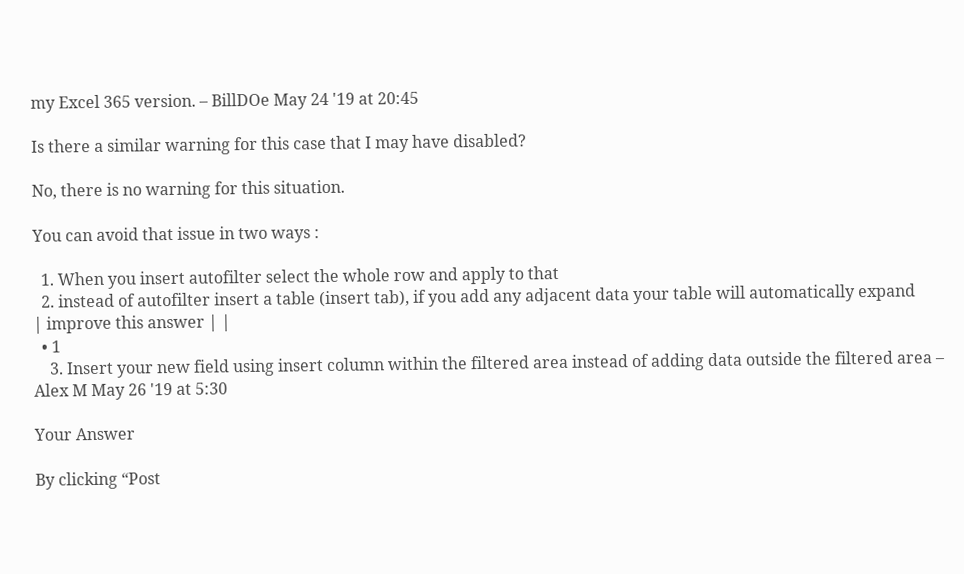my Excel 365 version. – BillDOe May 24 '19 at 20:45

Is there a similar warning for this case that I may have disabled?

No, there is no warning for this situation.

You can avoid that issue in two ways :

  1. When you insert autofilter select the whole row and apply to that
  2. instead of autofilter insert a table (insert tab), if you add any adjacent data your table will automatically expand
| improve this answer | |
  • 1
    3. Insert your new field using insert column within the filtered area instead of adding data outside the filtered area – Alex M May 26 '19 at 5:30

Your Answer

By clicking “Post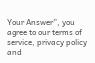Your Answer”, you agree to our terms of service, privacy policy and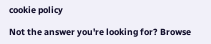cookie policy

Not the answer you're looking for? Browse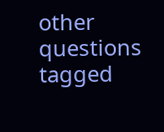other questions tagged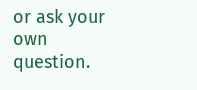or ask your own question.